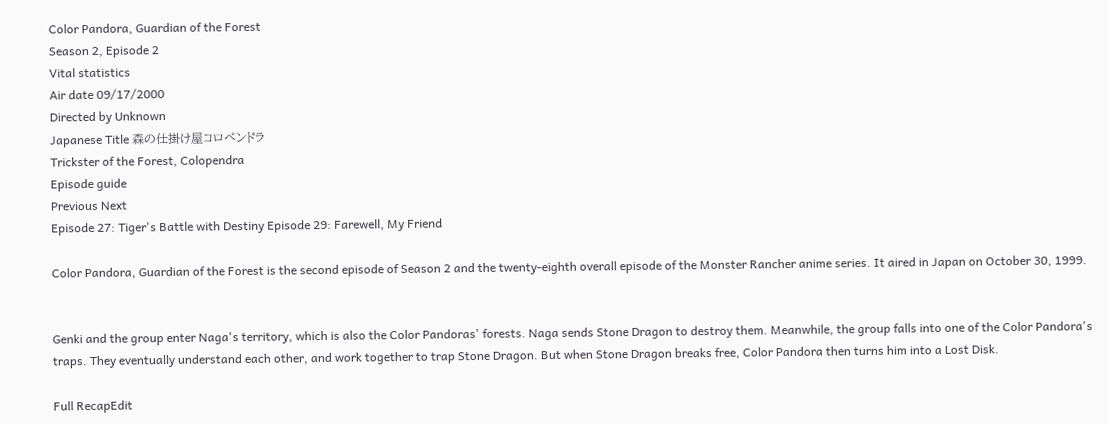Color Pandora, Guardian of the Forest
Season 2, Episode 2
Vital statistics
Air date 09/17/2000
Directed by Unknown
Japanese Title 森の仕掛け屋コロペンドラ
Trickster of the Forest, Colopendra
Episode guide
Previous Next
Episode 27: Tiger's Battle with Destiny Episode 29: Farewell, My Friend

Color Pandora, Guardian of the Forest is the second episode of Season 2 and the twenty-eighth overall episode of the Monster Rancher anime series. It aired in Japan on October 30, 1999.


Genki and the group enter Naga's territory, which is also the Color Pandoras' forests. Naga sends Stone Dragon to destroy them. Meanwhile, the group falls into one of the Color Pandora's traps. They eventually understand each other, and work together to trap Stone Dragon. But when Stone Dragon breaks free, Color Pandora then turns him into a Lost Disk.

Full RecapEdit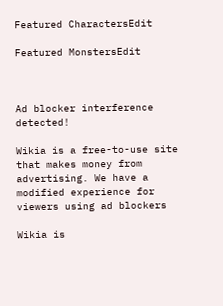Featured CharactersEdit

Featured MonstersEdit



Ad blocker interference detected!

Wikia is a free-to-use site that makes money from advertising. We have a modified experience for viewers using ad blockers

Wikia is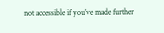not accessible if you’ve made further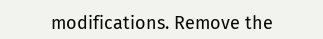modifications. Remove the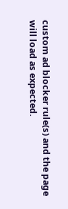custom ad blocker rule(s) and the page will load as expected.